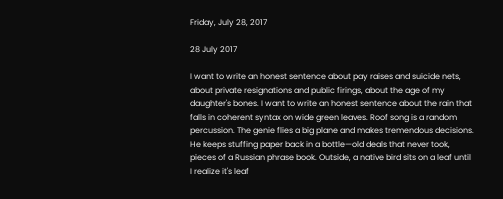Friday, July 28, 2017

28 July 2017

I want to write an honest sentence about pay raises and suicide nets, about private resignations and public firings, about the age of my daughter's bones. I want to write an honest sentence about the rain that falls in coherent syntax on wide green leaves. Roof song is a random percussion. The genie flies a big plane and makes tremendous decisions. He keeps stuffing paper back in a bottle—old deals that never took, pieces of a Russian phrase book. Outside, a native bird sits on a leaf until I realize it's leaf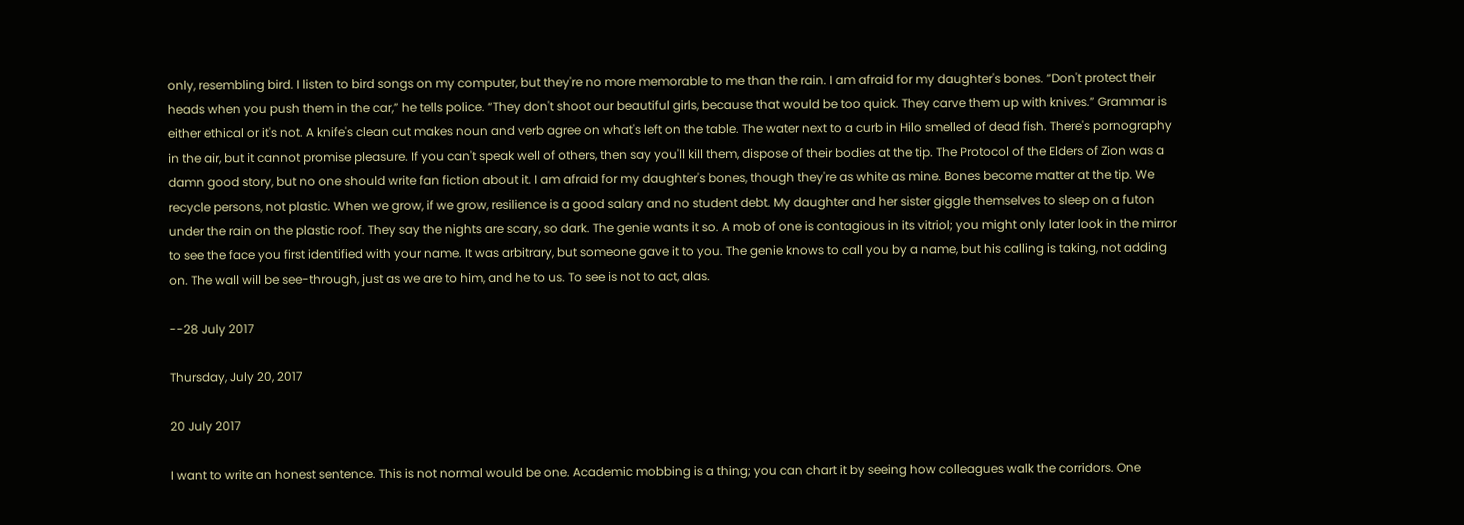only, resembling bird. I listen to bird songs on my computer, but they're no more memorable to me than the rain. I am afraid for my daughter's bones. “Don't protect their heads when you push them in the car,” he tells police. “They don't shoot our beautiful girls, because that would be too quick. They carve them up with knives.” Grammar is either ethical or it's not. A knife's clean cut makes noun and verb agree on what's left on the table. The water next to a curb in Hilo smelled of dead fish. There's pornography in the air, but it cannot promise pleasure. If you can't speak well of others, then say you'll kill them, dispose of their bodies at the tip. The Protocol of the Elders of Zion was a damn good story, but no one should write fan fiction about it. I am afraid for my daughter's bones, though they're as white as mine. Bones become matter at the tip. We recycle persons, not plastic. When we grow, if we grow, resilience is a good salary and no student debt. My daughter and her sister giggle themselves to sleep on a futon under the rain on the plastic roof. They say the nights are scary, so dark. The genie wants it so. A mob of one is contagious in its vitriol; you might only later look in the mirror to see the face you first identified with your name. It was arbitrary, but someone gave it to you. The genie knows to call you by a name, but his calling is taking, not adding on. The wall will be see-through, just as we are to him, and he to us. To see is not to act, alas.

--28 July 2017

Thursday, July 20, 2017

20 July 2017

I want to write an honest sentence. This is not normal would be one. Academic mobbing is a thing; you can chart it by seeing how colleagues walk the corridors. One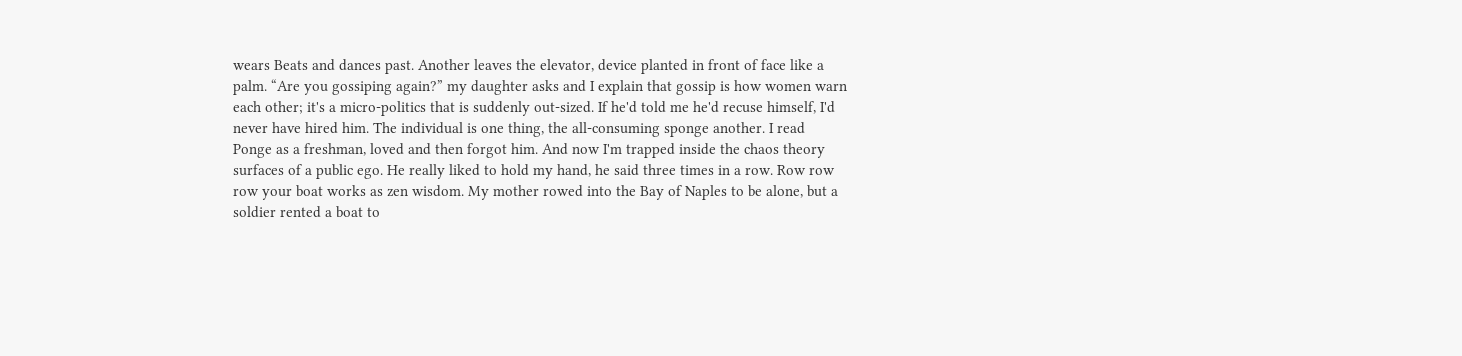wears Beats and dances past. Another leaves the elevator, device planted in front of face like a palm. “Are you gossiping again?” my daughter asks and I explain that gossip is how women warn each other; it's a micro-politics that is suddenly out-sized. If he'd told me he'd recuse himself, I'd never have hired him. The individual is one thing, the all-consuming sponge another. I read Ponge as a freshman, loved and then forgot him. And now I'm trapped inside the chaos theory surfaces of a public ego. He really liked to hold my hand, he said three times in a row. Row row row your boat works as zen wisdom. My mother rowed into the Bay of Naples to be alone, but a soldier rented a boat to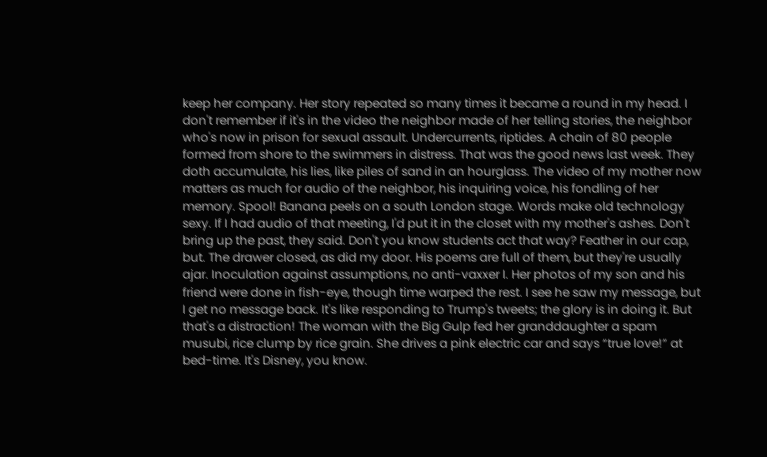keep her company. Her story repeated so many times it became a round in my head. I don't remember if it's in the video the neighbor made of her telling stories, the neighbor who's now in prison for sexual assault. Undercurrents, riptides. A chain of 80 people formed from shore to the swimmers in distress. That was the good news last week. They doth accumulate, his lies, like piles of sand in an hourglass. The video of my mother now matters as much for audio of the neighbor, his inquiring voice, his fondling of her memory. Spool! Banana peels on a south London stage. Words make old technology sexy. If I had audio of that meeting, I'd put it in the closet with my mother's ashes. Don't bring up the past, they said. Don't you know students act that way? Feather in our cap, but. The drawer closed, as did my door. His poems are full of them, but they're usually ajar. Inoculation against assumptions, no anti-vaxxer I. Her photos of my son and his friend were done in fish-eye, though time warped the rest. I see he saw my message, but I get no message back. It's like responding to Trump's tweets; the glory is in doing it. But that's a distraction! The woman with the Big Gulp fed her granddaughter a spam musubi, rice clump by rice grain. She drives a pink electric car and says “true love!” at bed-time. It's Disney, you know.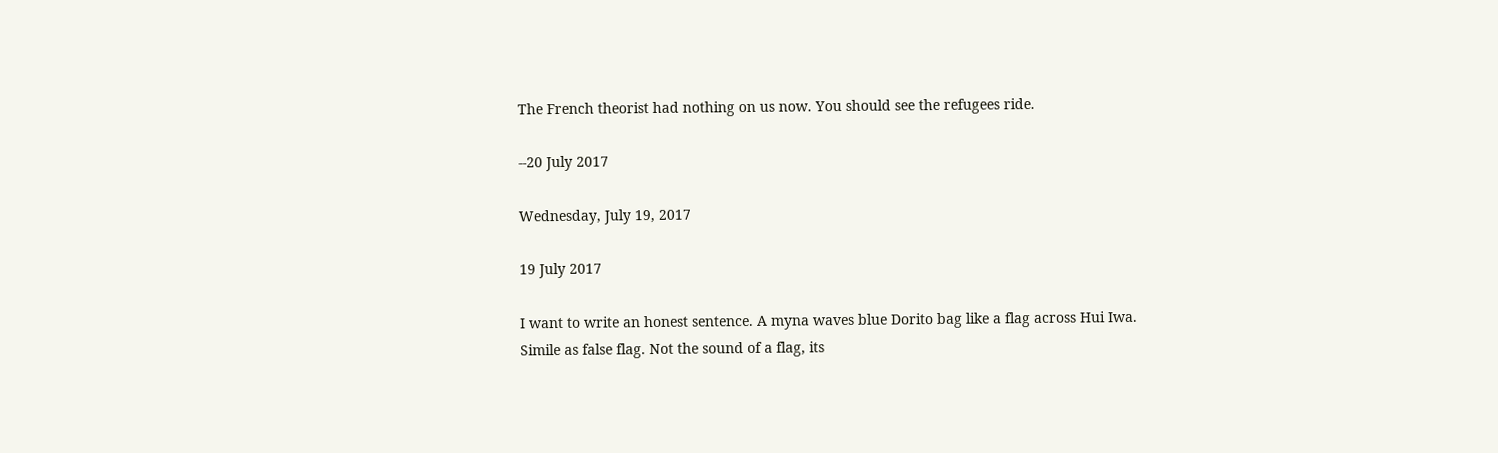The French theorist had nothing on us now. You should see the refugees ride.

--20 July 2017

Wednesday, July 19, 2017

19 July 2017

I want to write an honest sentence. A myna waves blue Dorito bag like a flag across Hui Iwa. Simile as false flag. Not the sound of a flag, its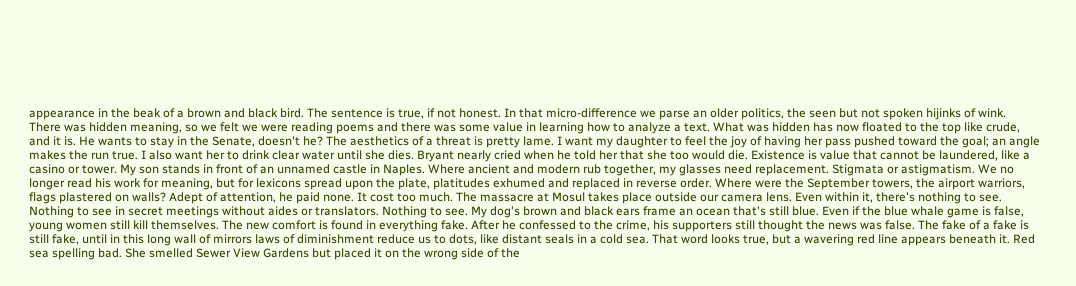appearance in the beak of a brown and black bird. The sentence is true, if not honest. In that micro-difference we parse an older politics, the seen but not spoken hijinks of wink. There was hidden meaning, so we felt we were reading poems and there was some value in learning how to analyze a text. What was hidden has now floated to the top like crude, and it is. He wants to stay in the Senate, doesn't he? The aesthetics of a threat is pretty lame. I want my daughter to feel the joy of having her pass pushed toward the goal; an angle makes the run true. I also want her to drink clear water until she dies. Bryant nearly cried when he told her that she too would die. Existence is value that cannot be laundered, like a casino or tower. My son stands in front of an unnamed castle in Naples. Where ancient and modern rub together, my glasses need replacement. Stigmata or astigmatism. We no longer read his work for meaning, but for lexicons spread upon the plate, platitudes exhumed and replaced in reverse order. Where were the September towers, the airport warriors, flags plastered on walls? Adept of attention, he paid none. It cost too much. The massacre at Mosul takes place outside our camera lens. Even within it, there's nothing to see. Nothing to see in secret meetings without aides or translators. Nothing to see. My dog's brown and black ears frame an ocean that's still blue. Even if the blue whale game is false, young women still kill themselves. The new comfort is found in everything fake. After he confessed to the crime, his supporters still thought the news was false. The fake of a fake is still fake, until in this long wall of mirrors laws of diminishment reduce us to dots, like distant seals in a cold sea. That word looks true, but a wavering red line appears beneath it. Red sea spelling bad. She smelled Sewer View Gardens but placed it on the wrong side of the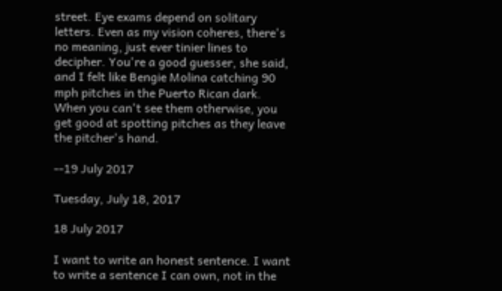street. Eye exams depend on solitary letters. Even as my vision coheres, there's no meaning, just ever tinier lines to decipher. You're a good guesser, she said, and I felt like Bengie Molina catching 90 mph pitches in the Puerto Rican dark. When you can't see them otherwise, you get good at spotting pitches as they leave the pitcher's hand.

--19 July 2017

Tuesday, July 18, 2017

18 July 2017

I want to write an honest sentence. I want to write a sentence I can own, not in the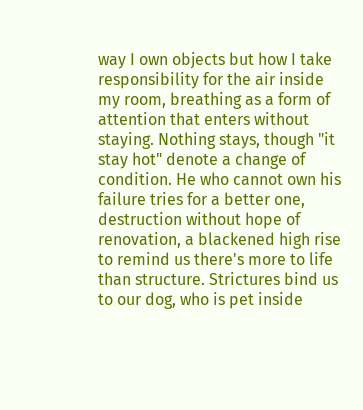way I own objects but how I take responsibility for the air inside my room, breathing as a form of attention that enters without staying. Nothing stays, though "it stay hot" denote a change of condition. He who cannot own his failure tries for a better one, destruction without hope of renovation, a blackened high rise to remind us there's more to life than structure. Strictures bind us to our dog, who is pet inside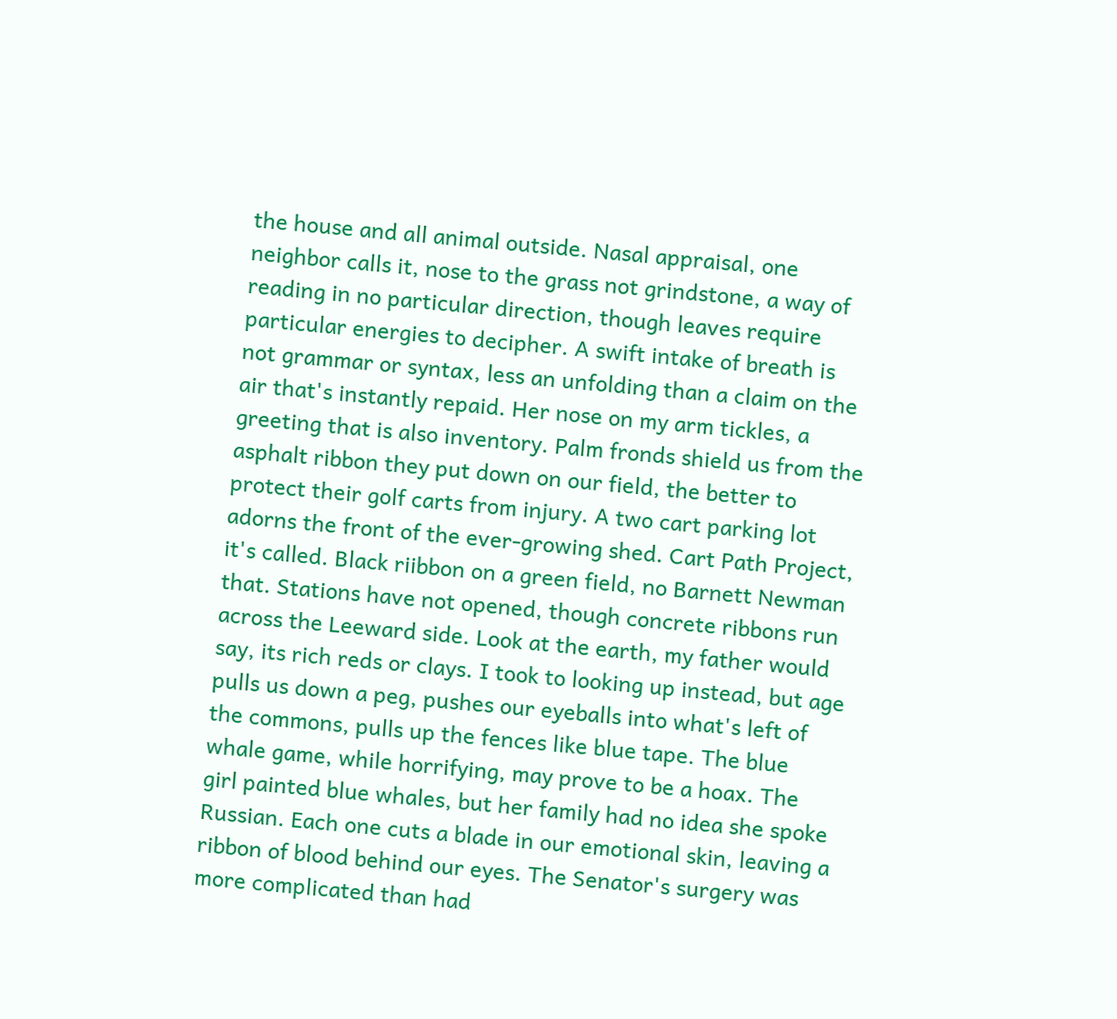the house and all animal outside. Nasal appraisal, one neighbor calls it, nose to the grass not grindstone, a way of reading in no particular direction, though leaves require particular energies to decipher. A swift intake of breath is not grammar or syntax, less an unfolding than a claim on the air that's instantly repaid. Her nose on my arm tickles, a greeting that is also inventory. Palm fronds shield us from the asphalt ribbon they put down on our field, the better to protect their golf carts from injury. A two cart parking lot adorns the front of the ever-growing shed. Cart Path Project, it's called. Black riibbon on a green field, no Barnett Newman that. Stations have not opened, though concrete ribbons run across the Leeward side. Look at the earth, my father would say, its rich reds or clays. I took to looking up instead, but age pulls us down a peg, pushes our eyeballs into what's left of the commons, pulls up the fences like blue tape. The blue whale game, while horrifying, may prove to be a hoax. The girl painted blue whales, but her family had no idea she spoke Russian. Each one cuts a blade in our emotional skin, leaving a ribbon of blood behind our eyes. The Senator's surgery was more complicated than had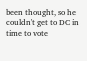been thought, so he couldn't get to DC in time to vote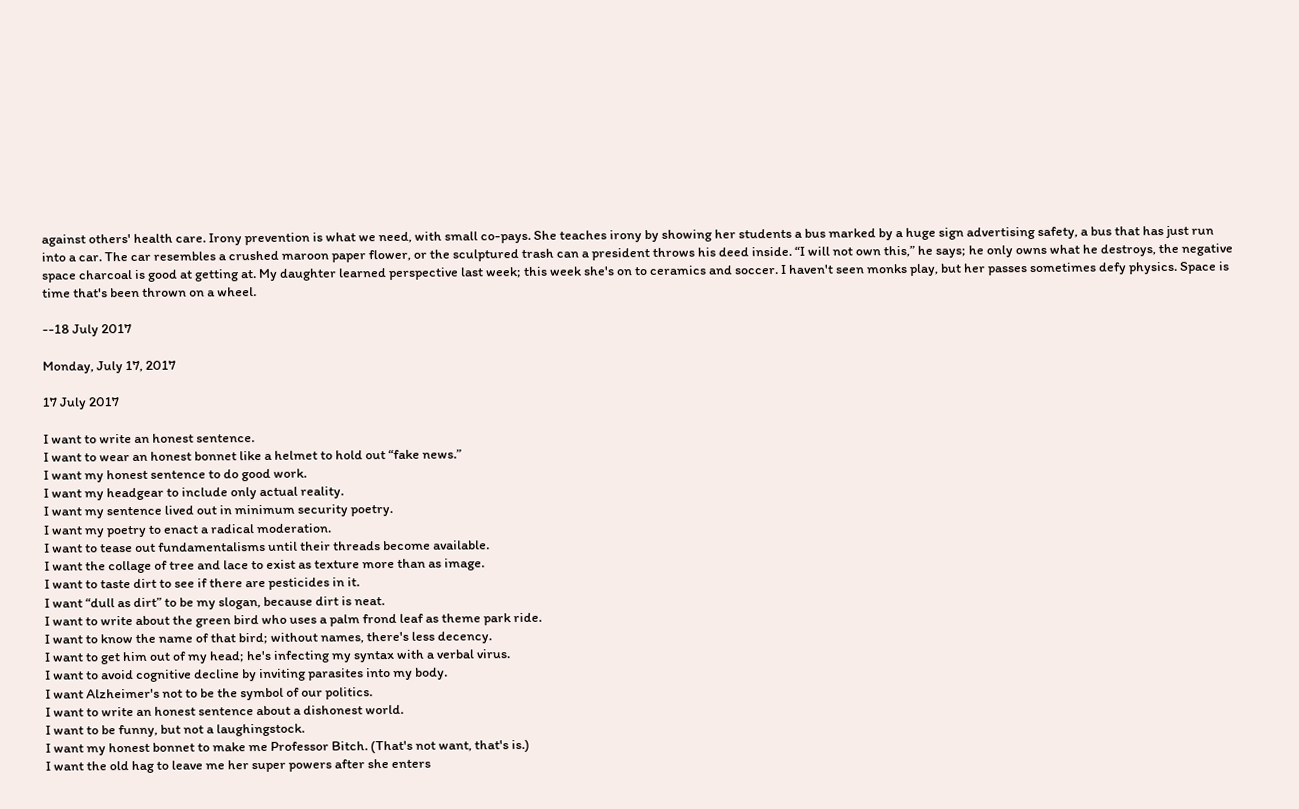against others' health care. Irony prevention is what we need, with small co-pays. She teaches irony by showing her students a bus marked by a huge sign advertising safety, a bus that has just run into a car. The car resembles a crushed maroon paper flower, or the sculptured trash can a president throws his deed inside. “I will not own this,” he says; he only owns what he destroys, the negative space charcoal is good at getting at. My daughter learned perspective last week; this week she's on to ceramics and soccer. I haven't seen monks play, but her passes sometimes defy physics. Space is time that's been thrown on a wheel.

--18 July 2017

Monday, July 17, 2017

17 July 2017

I want to write an honest sentence.
I want to wear an honest bonnet like a helmet to hold out “fake news.”
I want my honest sentence to do good work.
I want my headgear to include only actual reality.
I want my sentence lived out in minimum security poetry.
I want my poetry to enact a radical moderation.
I want to tease out fundamentalisms until their threads become available.
I want the collage of tree and lace to exist as texture more than as image.
I want to taste dirt to see if there are pesticides in it.
I want “dull as dirt” to be my slogan, because dirt is neat.
I want to write about the green bird who uses a palm frond leaf as theme park ride.
I want to know the name of that bird; without names, there's less decency.
I want to get him out of my head; he's infecting my syntax with a verbal virus.
I want to avoid cognitive decline by inviting parasites into my body.
I want Alzheimer's not to be the symbol of our politics.
I want to write an honest sentence about a dishonest world.
I want to be funny, but not a laughingstock.
I want my honest bonnet to make me Professor Bitch. (That's not want, that's is.)
I want the old hag to leave me her super powers after she enters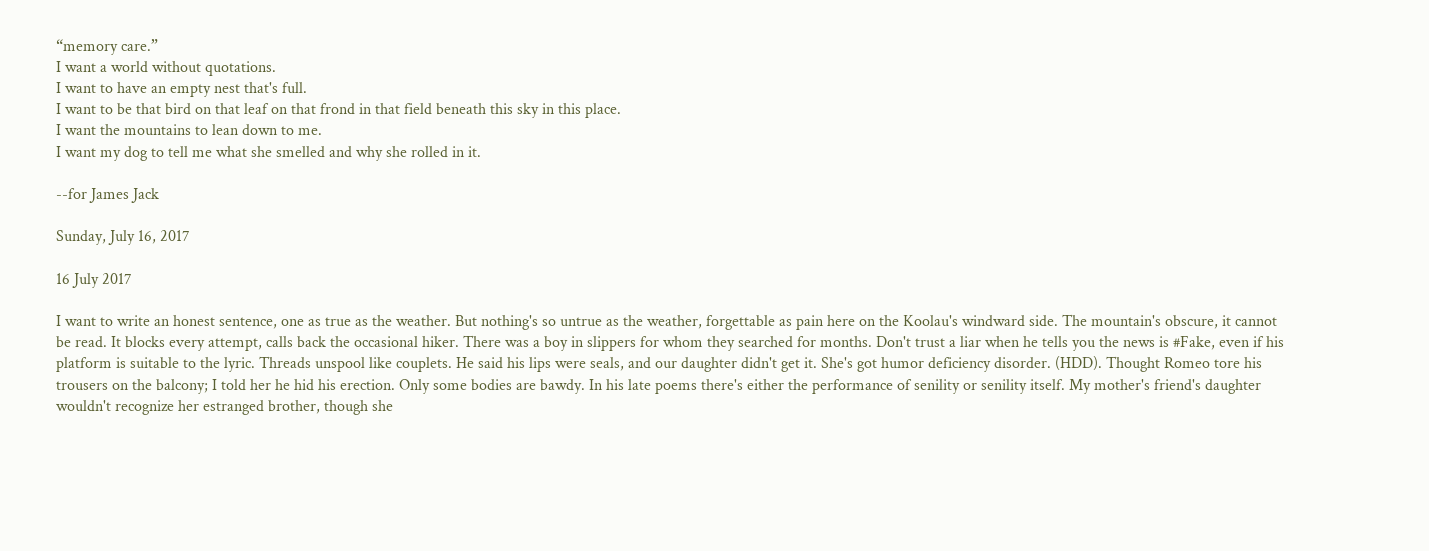“memory care.”
I want a world without quotations.
I want to have an empty nest that's full.
I want to be that bird on that leaf on that frond in that field beneath this sky in this place.
I want the mountains to lean down to me.
I want my dog to tell me what she smelled and why she rolled in it.

--for James Jack

Sunday, July 16, 2017

16 July 2017

I want to write an honest sentence, one as true as the weather. But nothing's so untrue as the weather, forgettable as pain here on the Koolau's windward side. The mountain's obscure, it cannot be read. It blocks every attempt, calls back the occasional hiker. There was a boy in slippers for whom they searched for months. Don't trust a liar when he tells you the news is #Fake, even if his platform is suitable to the lyric. Threads unspool like couplets. He said his lips were seals, and our daughter didn't get it. She's got humor deficiency disorder. (HDD). Thought Romeo tore his trousers on the balcony; I told her he hid his erection. Only some bodies are bawdy. In his late poems there's either the performance of senility or senility itself. My mother's friend's daughter wouldn't recognize her estranged brother, though she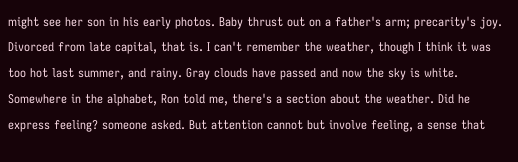might see her son in his early photos. Baby thrust out on a father's arm; precarity's joy. Divorced from late capital, that is. I can't remember the weather, though I think it was too hot last summer, and rainy. Gray clouds have passed and now the sky is white. Somewhere in the alphabet, Ron told me, there's a section about the weather. Did he express feeling? someone asked. But attention cannot but involve feeling, a sense that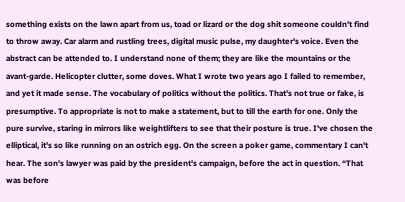something exists on the lawn apart from us, toad or lizard or the dog shit someone couldn't find to throw away. Car alarm and rustling trees, digital music pulse, my daughter's voice. Even the abstract can be attended to. I understand none of them; they are like the mountains or the avant-garde. Helicopter clutter, some doves. What I wrote two years ago I failed to remember, and yet it made sense. The vocabulary of politics without the politics. That's not true or fake, is presumptive. To appropriate is not to make a statement, but to till the earth for one. Only the pure survive, staring in mirrors like weightlifters to see that their posture is true. I've chosen the elliptical, it's so like running on an ostrich egg. On the screen a poker game, commentary I can't hear. The son's lawyer was paid by the president's campaign, before the act in question. “That was before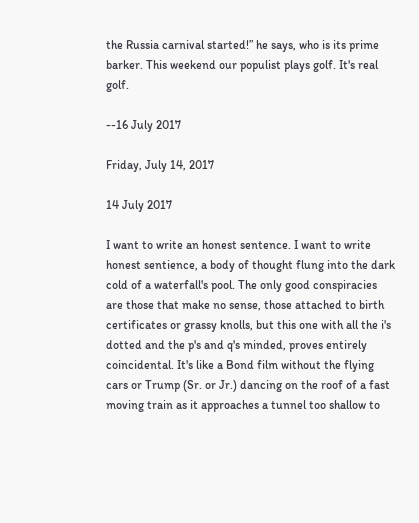the Russia carnival started!” he says, who is its prime barker. This weekend our populist plays golf. It's real golf.

--16 July 2017

Friday, July 14, 2017

14 July 2017

I want to write an honest sentence. I want to write honest sentience, a body of thought flung into the dark cold of a waterfall's pool. The only good conspiracies are those that make no sense, those attached to birth certificates or grassy knolls, but this one with all the i's dotted and the p's and q's minded, proves entirely coincidental. It's like a Bond film without the flying cars or Trump (Sr. or Jr.) dancing on the roof of a fast moving train as it approaches a tunnel too shallow to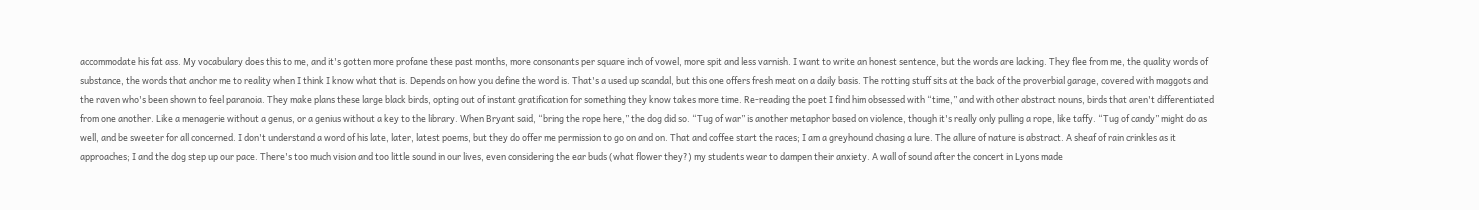accommodate his fat ass. My vocabulary does this to me, and it's gotten more profane these past months, more consonants per square inch of vowel, more spit and less varnish. I want to write an honest sentence, but the words are lacking. They flee from me, the quality words of substance, the words that anchor me to reality when I think I know what that is. Depends on how you define the word is. That's a used up scandal, but this one offers fresh meat on a daily basis. The rotting stuff sits at the back of the proverbial garage, covered with maggots and the raven who's been shown to feel paranoia. They make plans these large black birds, opting out of instant gratification for something they know takes more time. Re-reading the poet I find him obsessed with “time,” and with other abstract nouns, birds that aren't differentiated from one another. Like a menagerie without a genus, or a genius without a key to the library. When Bryant said, “bring the rope here,” the dog did so. “Tug of war” is another metaphor based on violence, though it's really only pulling a rope, like taffy. “Tug of candy” might do as well, and be sweeter for all concerned. I don't understand a word of his late, later, latest poems, but they do offer me permission to go on and on. That and coffee start the races; I am a greyhound chasing a lure. The allure of nature is abstract. A sheaf of rain crinkles as it approaches; I and the dog step up our pace. There's too much vision and too little sound in our lives, even considering the ear buds (what flower they?) my students wear to dampen their anxiety. A wall of sound after the concert in Lyons made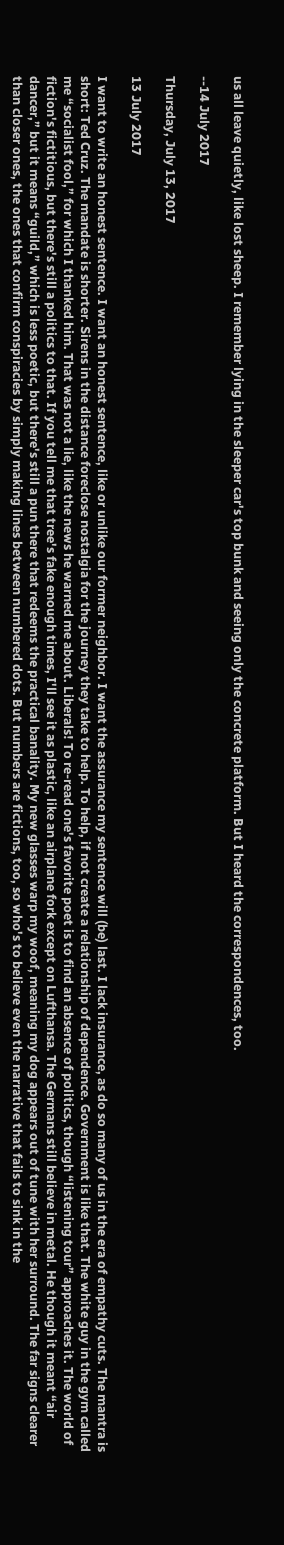us all leave quietly, like lost sheep. I remember lying in the sleeper car's top bunk and seeing only the concrete platform. But I heard the correspondences, too.

--14 July 2017

Thursday, July 13, 2017

13 July 2017

I want to write an honest sentence. I want an honest sentence, like or unlike our former neighbor. I want the assurance my sentence will (be) last. I lack insurance, as do so many of us in the era of empathy cuts. The mantra is short: Ted Cruz. The mandate is shorter. Sirens in the distance foreclose nostalgia for the journey they take to help. To help, if not create a relationship of dependence. Government is like that. The white guy in the gym called me “socialist fool,” for which I thanked him. That was not a lie, like the news he warned me about. Liberals! To re-read one's favorite poet is to find an absence of politics, though “listening tour” approaches it. The world of fiction's fictitious, but there's still a politics to that. If you tell me that tree's fake enough times, I'll see it as plastic, like an airplane fork except on Lufthansa. The Germans still believe in metal. He though it meant “air dancer,” but it means “guild,” which is less poetic, but there's still a pun there that redeems the practical banality. My new glasses warp my woof, meaning my dog appears out of tune with her surround. The far signs clearer than closer ones, the ones that confirm conspiracies by simply making lines between numbered dots. But numbers are fictions, too, so who's to believe even the narrative that fails to sink in the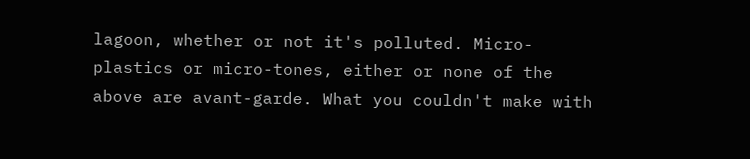lagoon, whether or not it's polluted. Micro-plastics or micro-tones, either or none of the above are avant-garde. What you couldn't make with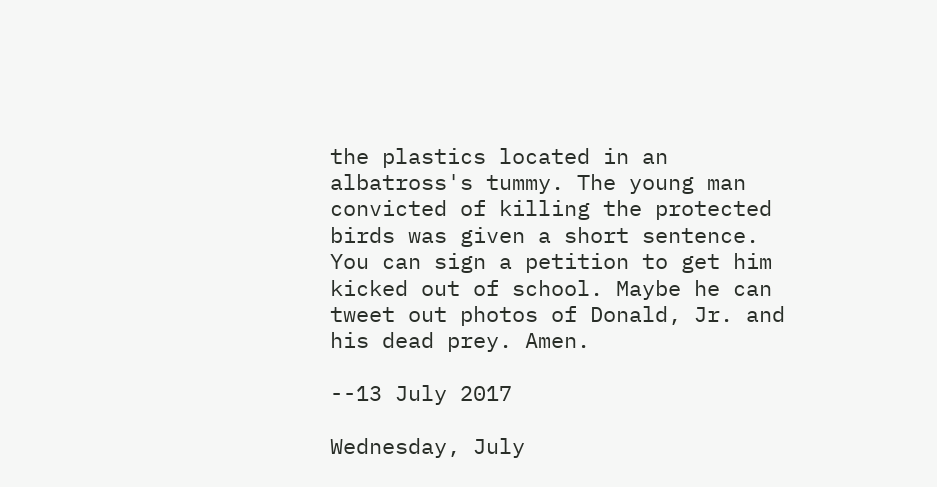the plastics located in an albatross's tummy. The young man convicted of killing the protected birds was given a short sentence. You can sign a petition to get him kicked out of school. Maybe he can tweet out photos of Donald, Jr. and his dead prey. Amen.

--13 July 2017

Wednesday, July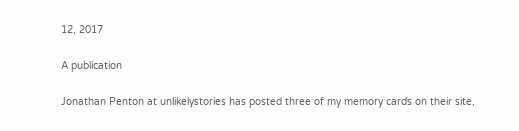12, 2017

A publication

Jonathan Penton at unlikelystories has posted three of my memory cards on their site,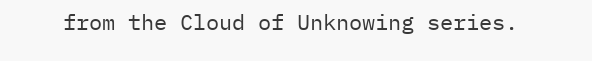from the Cloud of Unknowing series.